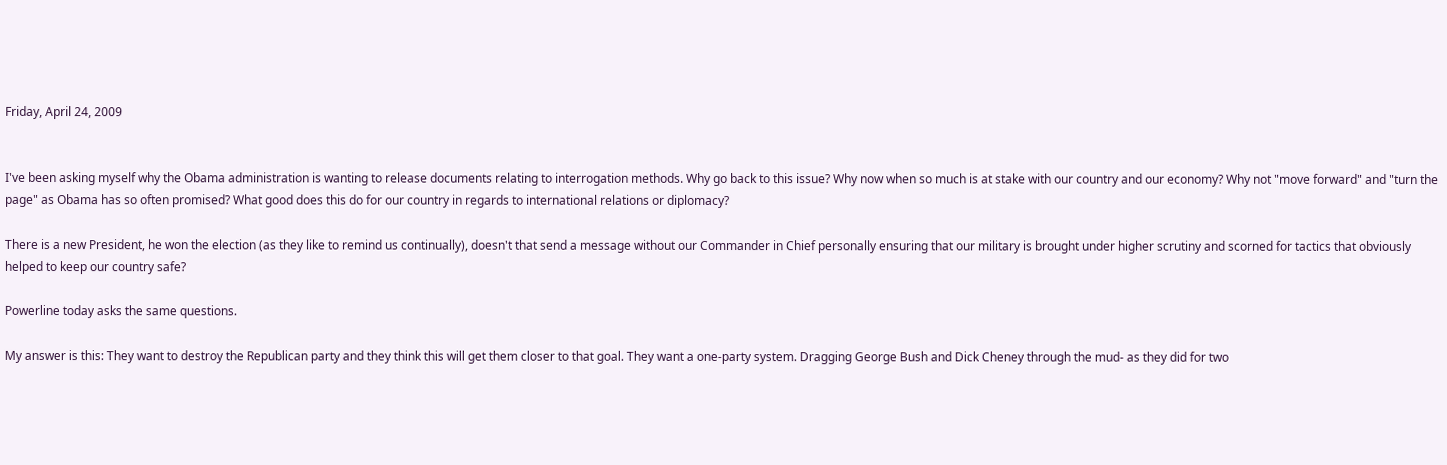Friday, April 24, 2009


I've been asking myself why the Obama administration is wanting to release documents relating to interrogation methods. Why go back to this issue? Why now when so much is at stake with our country and our economy? Why not "move forward" and "turn the page" as Obama has so often promised? What good does this do for our country in regards to international relations or diplomacy?

There is a new President, he won the election (as they like to remind us continually), doesn't that send a message without our Commander in Chief personally ensuring that our military is brought under higher scrutiny and scorned for tactics that obviously helped to keep our country safe?

Powerline today asks the same questions.

My answer is this: They want to destroy the Republican party and they think this will get them closer to that goal. They want a one-party system. Dragging George Bush and Dick Cheney through the mud- as they did for two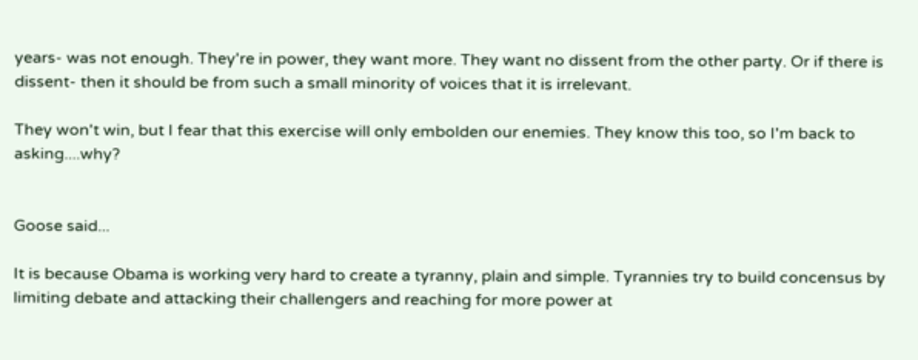years- was not enough. They're in power, they want more. They want no dissent from the other party. Or if there is dissent- then it should be from such a small minority of voices that it is irrelevant.

They won't win, but I fear that this exercise will only embolden our enemies. They know this too, so I'm back to asking....why?


Goose said...

It is because Obama is working very hard to create a tyranny, plain and simple. Tyrannies try to build concensus by limiting debate and attacking their challengers and reaching for more power at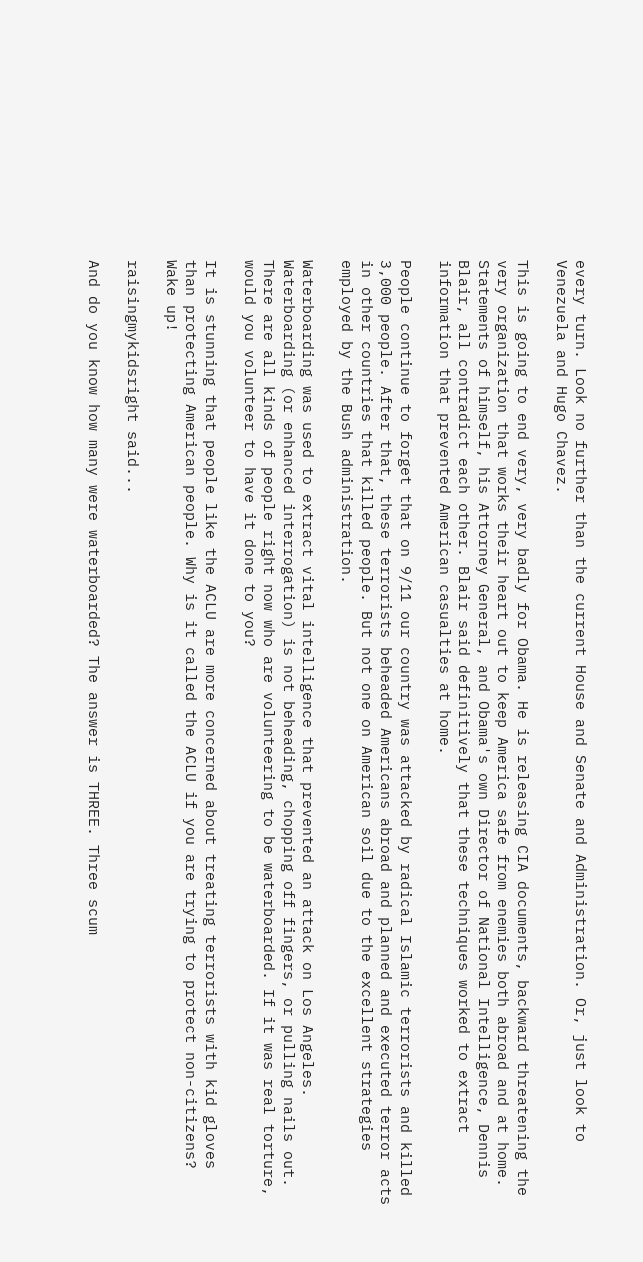every turn. Look no further than the current House and Senate and Administration. Or, just look to Venezuela and Hugo Chavez.

This is going to end very, very badly for Obama. He is releasing CIA documents, backward threatening the very organization that works their heart out to keep America safe from enemies both abroad and at home. Statements of himself, his Attorney General, and Obama's own Director of National Intelligence, Dennis Blair, all contradict each other. Blair said definitively that these techniques worked to extract information that prevented American casualties at home.

People continue to forget that on 9/11 our country was attacked by radical Islamic terrorists and killed 3,000 people. After that, these terrorists beheaded Americans abroad and planned and executed terror acts in other countries that killed people. But not one on American soil due to the excellent strategies employed by the Bush administration.

Waterboarding was used to extract vital intelligence that prevented an attack on Los Angeles. Waterboarding (or enhanced interrogation) is not beheading, chopping off fingers, or pulling nails out. There are all kinds of people right now who are volunteering to be waterboarded. If it was real torture, would you volunteer to have it done to you?

It is stunning that people like the ACLU are more concerned about treating terrorists with kid gloves than protecting American people. Why is it called the ACLU if you are trying to protect non-citizens? Wake up!

raisingmykidsright said...

And do you know how many were waterboarded? The answer is THREE. Three scum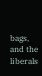bags, and the liberals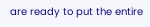are ready to put the entire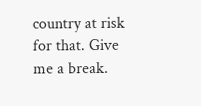country at risk for that. Give me a break.